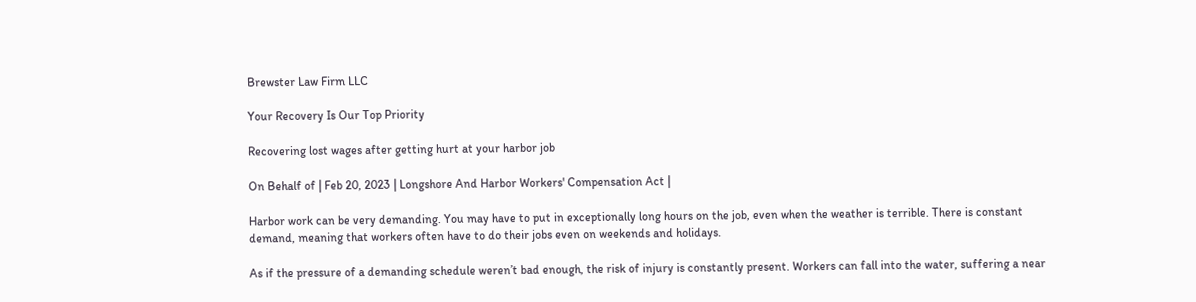Brewster Law Firm LLC

Your Recovery Is Our Top Priority

Recovering lost wages after getting hurt at your harbor job

On Behalf of | Feb 20, 2023 | Longshore And Harbor Workers' Compensation Act |

Harbor work can be very demanding. You may have to put in exceptionally long hours on the job, even when the weather is terrible. There is constant demand, meaning that workers often have to do their jobs even on weekends and holidays.

As if the pressure of a demanding schedule weren’t bad enough, the risk of injury is constantly present. Workers can fall into the water, suffering a near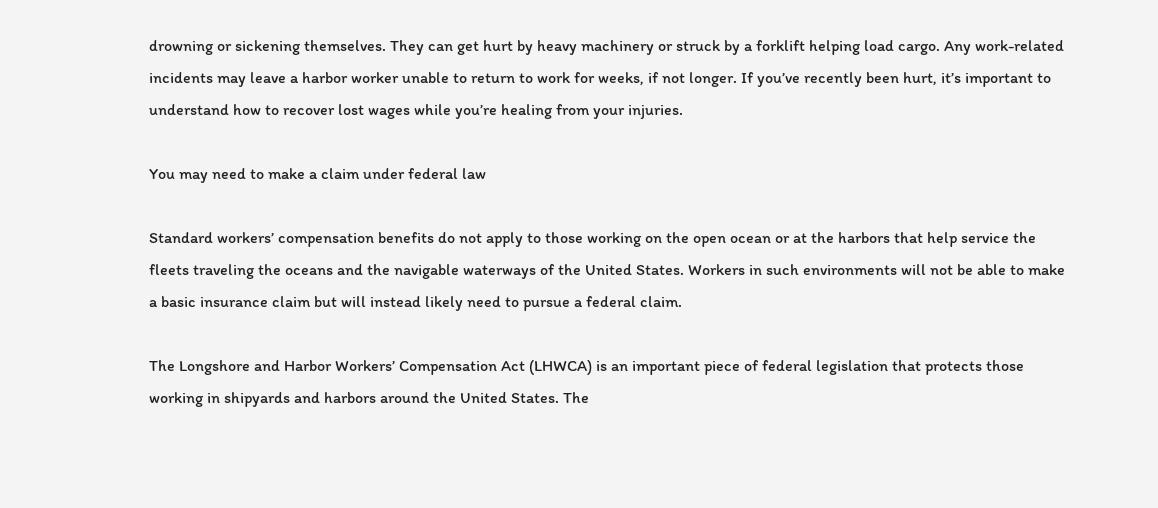drowning or sickening themselves. They can get hurt by heavy machinery or struck by a forklift helping load cargo. Any work-related incidents may leave a harbor worker unable to return to work for weeks, if not longer. If you’ve recently been hurt, it’s important to understand how to recover lost wages while you’re healing from your injuries.

You may need to make a claim under federal law

Standard workers’ compensation benefits do not apply to those working on the open ocean or at the harbors that help service the fleets traveling the oceans and the navigable waterways of the United States. Workers in such environments will not be able to make a basic insurance claim but will instead likely need to pursue a federal claim.

The Longshore and Harbor Workers’ Compensation Act (LHWCA) is an important piece of federal legislation that protects those working in shipyards and harbors around the United States. The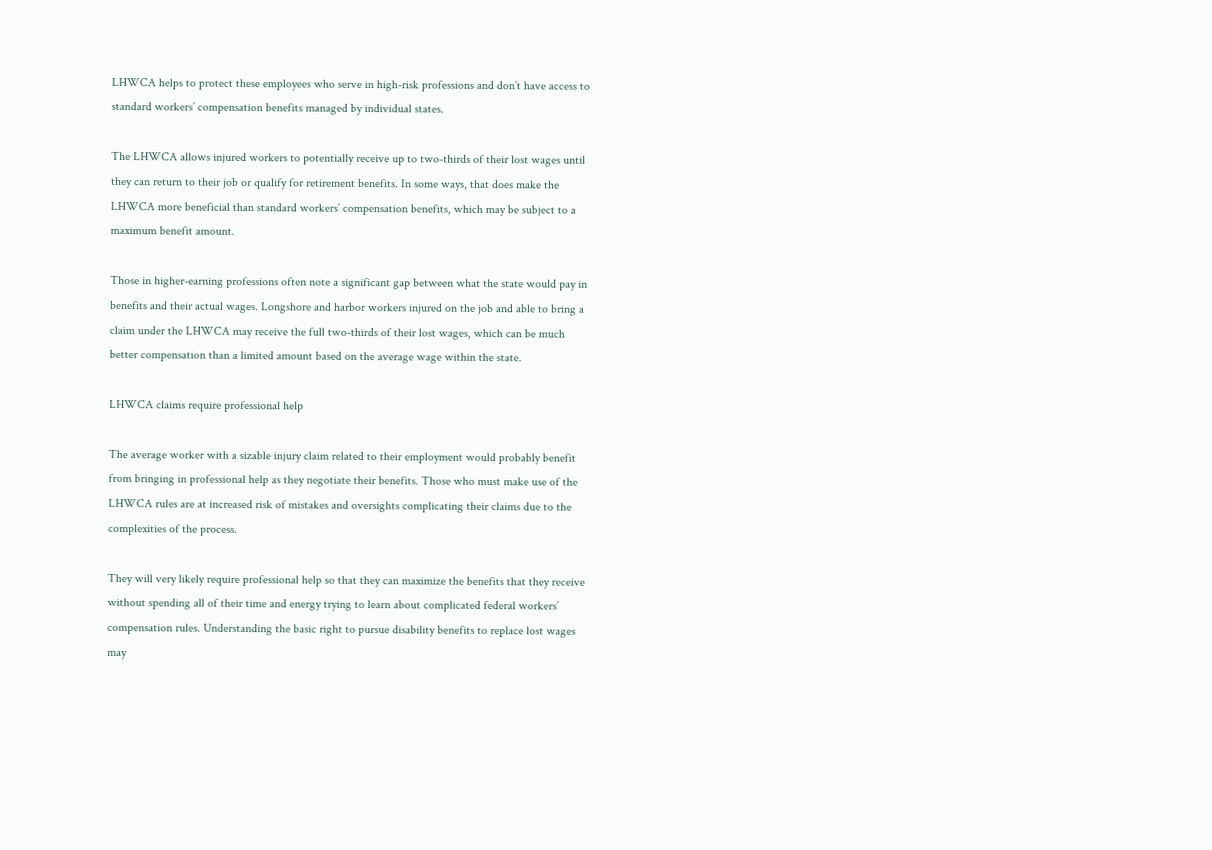LHWCA helps to protect these employees who serve in high-risk professions and don’t have access to standard workers’ compensation benefits managed by individual states.

The LHWCA allows injured workers to potentially receive up to two-thirds of their lost wages until they can return to their job or qualify for retirement benefits. In some ways, that does make the LHWCA more beneficial than standard workers’ compensation benefits, which may be subject to a maximum benefit amount.

Those in higher-earning professions often note a significant gap between what the state would pay in benefits and their actual wages. Longshore and harbor workers injured on the job and able to bring a claim under the LHWCA may receive the full two-thirds of their lost wages, which can be much better compensation than a limited amount based on the average wage within the state.

LHWCA claims require professional help

The average worker with a sizable injury claim related to their employment would probably benefit from bringing in professional help as they negotiate their benefits. Those who must make use of the LHWCA rules are at increased risk of mistakes and oversights complicating their claims due to the complexities of the process.

They will very likely require professional help so that they can maximize the benefits that they receive without spending all of their time and energy trying to learn about complicated federal workers’ compensation rules. Understanding the basic right to pursue disability benefits to replace lost wages may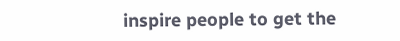inspire people to get the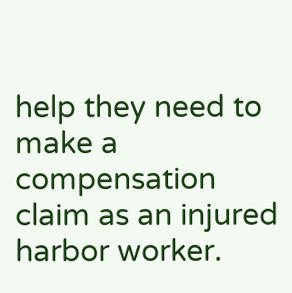help they need to make a compensation claim as an injured harbor worker.